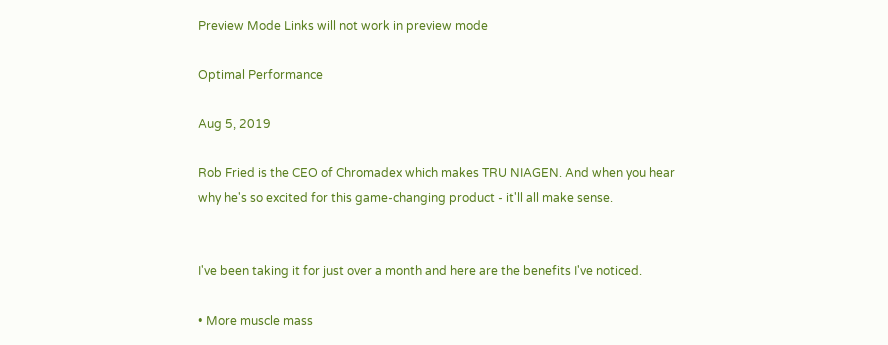Preview Mode Links will not work in preview mode

Optimal Performance

Aug 5, 2019

Rob Fried is the CEO of Chromadex which makes TRU NIAGEN. And when you hear why he's so excited for this game-changing product - it'll all make sense.


I've been taking it for just over a month and here are the benefits I've noticed.

• More muscle mass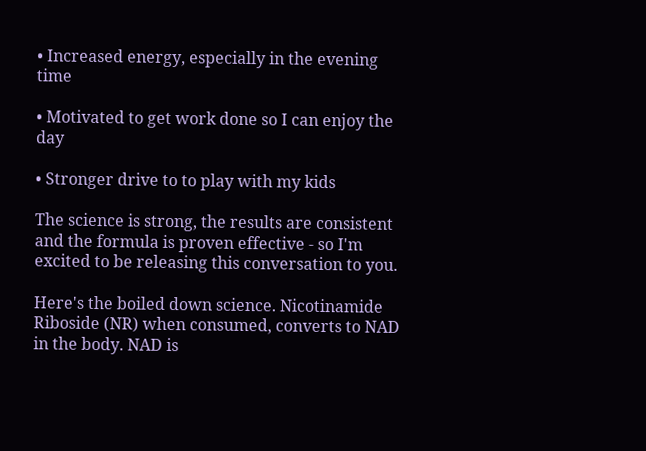• Increased energy, especially in the evening time

• Motivated to get work done so I can enjoy the day

• Stronger drive to to play with my kids

The science is strong, the results are consistent and the formula is proven effective - so I'm excited to be releasing this conversation to you.

Here's the boiled down science. Nicotinamide Riboside (NR) when consumed, converts to NAD in the body. NAD is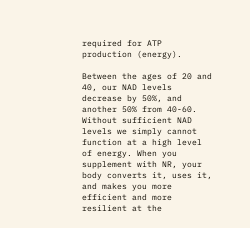required for ATP production (energy).

Between the ages of 20 and 40, our NAD levels decrease by 50%, and another 50% from 40-60. Without sufficient NAD levels we simply cannot function at a high level of energy. When you supplement with NR, your body converts it, uses it, and makes you more efficient and more resilient at the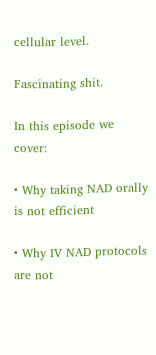cellular level.

Fascinating shit.

In this episode we cover:

• Why taking NAD orally is not efficient

• Why IV NAD protocols are not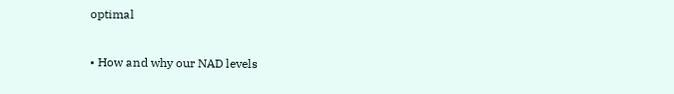optimal

• How and why our NAD levels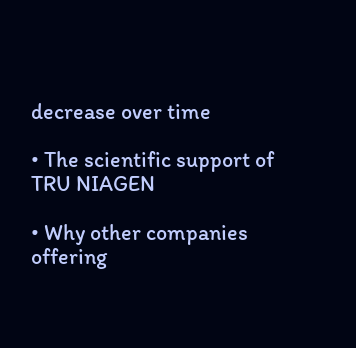decrease over time

• The scientific support of TRU NIAGEN

• Why other companies offering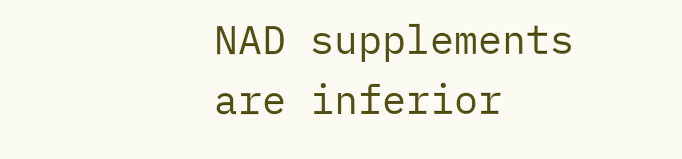NAD supplements are inferior